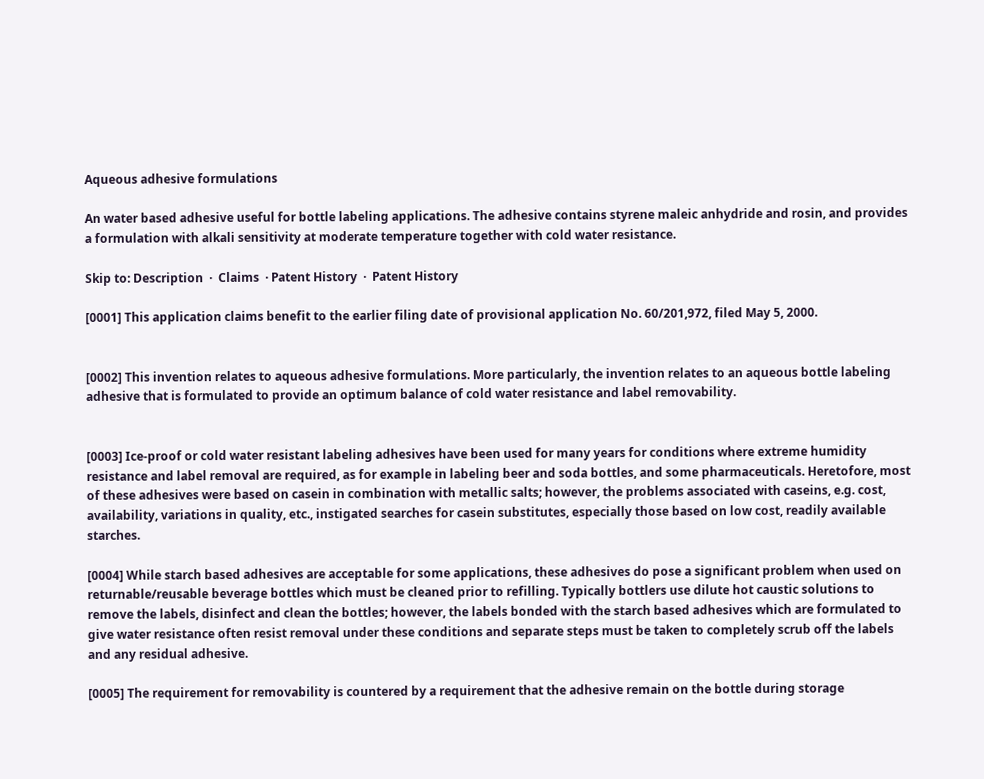Aqueous adhesive formulations

An water based adhesive useful for bottle labeling applications. The adhesive contains styrene maleic anhydride and rosin, and provides a formulation with alkali sensitivity at moderate temperature together with cold water resistance.

Skip to: Description  ·  Claims  · Patent History  ·  Patent History

[0001] This application claims benefit to the earlier filing date of provisional application No. 60/201,972, filed May 5, 2000.


[0002] This invention relates to aqueous adhesive formulations. More particularly, the invention relates to an aqueous bottle labeling adhesive that is formulated to provide an optimum balance of cold water resistance and label removability.


[0003] Ice-proof or cold water resistant labeling adhesives have been used for many years for conditions where extreme humidity resistance and label removal are required, as for example in labeling beer and soda bottles, and some pharmaceuticals. Heretofore, most of these adhesives were based on casein in combination with metallic salts; however, the problems associated with caseins, e.g. cost, availability, variations in quality, etc., instigated searches for casein substitutes, especially those based on low cost, readily available starches.

[0004] While starch based adhesives are acceptable for some applications, these adhesives do pose a significant problem when used on returnable/reusable beverage bottles which must be cleaned prior to refilling. Typically bottlers use dilute hot caustic solutions to remove the labels, disinfect and clean the bottles; however, the labels bonded with the starch based adhesives which are formulated to give water resistance often resist removal under these conditions and separate steps must be taken to completely scrub off the labels and any residual adhesive.

[0005] The requirement for removability is countered by a requirement that the adhesive remain on the bottle during storage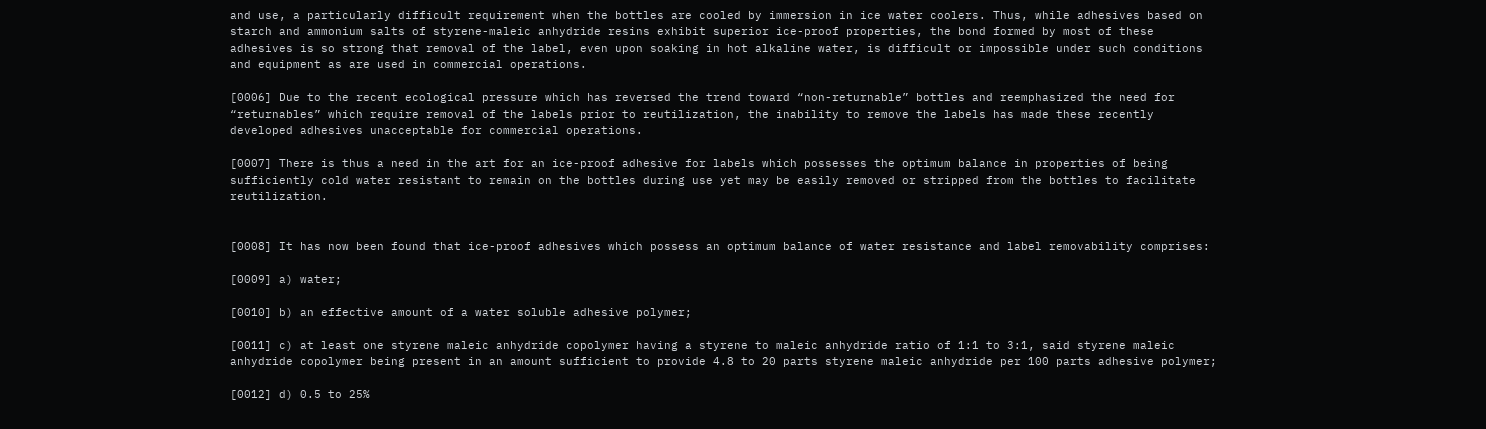and use, a particularly difficult requirement when the bottles are cooled by immersion in ice water coolers. Thus, while adhesives based on starch and ammonium salts of styrene-maleic anhydride resins exhibit superior ice-proof properties, the bond formed by most of these adhesives is so strong that removal of the label, even upon soaking in hot alkaline water, is difficult or impossible under such conditions and equipment as are used in commercial operations.

[0006] Due to the recent ecological pressure which has reversed the trend toward “non-returnable” bottles and reemphasized the need for “returnables” which require removal of the labels prior to reutilization, the inability to remove the labels has made these recently developed adhesives unacceptable for commercial operations.

[0007] There is thus a need in the art for an ice-proof adhesive for labels which possesses the optimum balance in properties of being sufficiently cold water resistant to remain on the bottles during use yet may be easily removed or stripped from the bottles to facilitate reutilization.


[0008] It has now been found that ice-proof adhesives which possess an optimum balance of water resistance and label removability comprises:

[0009] a) water;

[0010] b) an effective amount of a water soluble adhesive polymer;

[0011] c) at least one styrene maleic anhydride copolymer having a styrene to maleic anhydride ratio of 1:1 to 3:1, said styrene maleic anhydride copolymer being present in an amount sufficient to provide 4.8 to 20 parts styrene maleic anhydride per 100 parts adhesive polymer;

[0012] d) 0.5 to 25%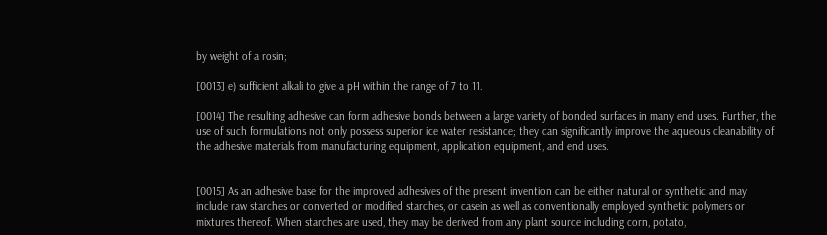by weight of a rosin;

[0013] e) sufficient alkali to give a pH within the range of 7 to 11.

[0014] The resulting adhesive can form adhesive bonds between a large variety of bonded surfaces in many end uses. Further, the use of such formulations not only possess superior ice water resistance; they can significantly improve the aqueous cleanability of the adhesive materials from manufacturing equipment, application equipment, and end uses.


[0015] As an adhesive base for the improved adhesives of the present invention can be either natural or synthetic and may include raw starches or converted or modified starches, or casein as well as conventionally employed synthetic polymers or mixtures thereof. When starches are used, they may be derived from any plant source including corn, potato,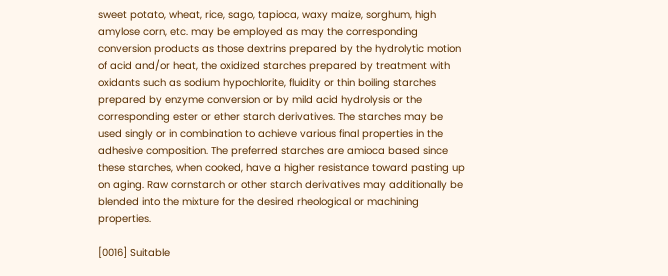sweet potato, wheat, rice, sago, tapioca, waxy maize, sorghum, high amylose corn, etc. may be employed as may the corresponding conversion products as those dextrins prepared by the hydrolytic motion of acid and/or heat, the oxidized starches prepared by treatment with oxidants such as sodium hypochlorite, fluidity or thin boiling starches prepared by enzyme conversion or by mild acid hydrolysis or the corresponding ester or ether starch derivatives. The starches may be used singly or in combination to achieve various final properties in the adhesive composition. The preferred starches are amioca based since these starches, when cooked, have a higher resistance toward pasting up on aging. Raw cornstarch or other starch derivatives may additionally be blended into the mixture for the desired rheological or machining properties.

[0016] Suitable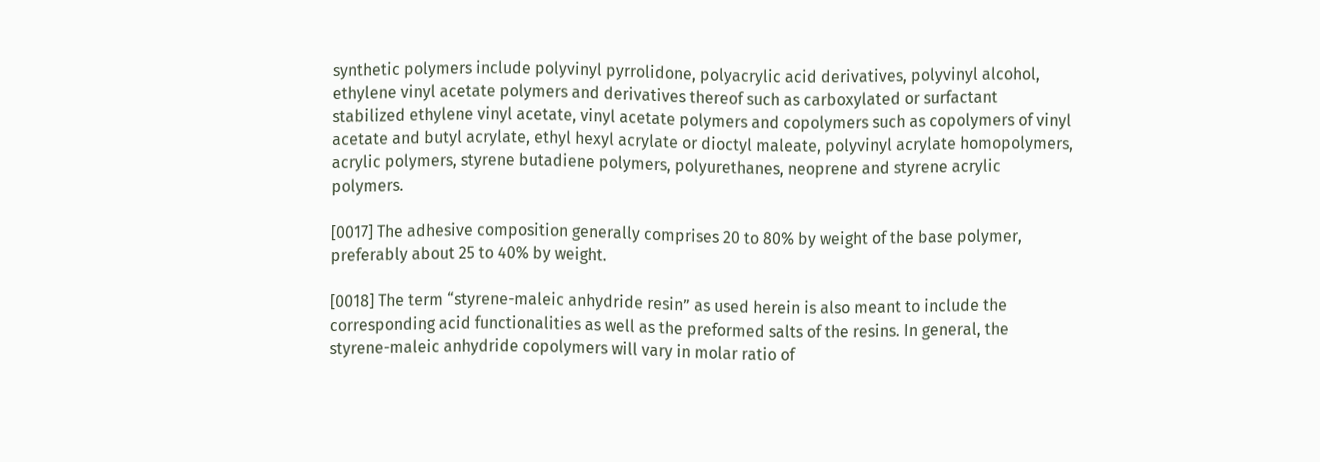synthetic polymers include polyvinyl pyrrolidone, polyacrylic acid derivatives, polyvinyl alcohol, ethylene vinyl acetate polymers and derivatives thereof such as carboxylated or surfactant stabilized ethylene vinyl acetate, vinyl acetate polymers and copolymers such as copolymers of vinyl acetate and butyl acrylate, ethyl hexyl acrylate or dioctyl maleate, polyvinyl acrylate homopolymers, acrylic polymers, styrene butadiene polymers, polyurethanes, neoprene and styrene acrylic polymers.

[0017] The adhesive composition generally comprises 20 to 80% by weight of the base polymer, preferably about 25 to 40% by weight.

[0018] The term “styrene-maleic anhydride resin” as used herein is also meant to include the corresponding acid functionalities as well as the preformed salts of the resins. In general, the styrene-maleic anhydride copolymers will vary in molar ratio of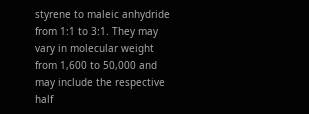styrene to maleic anhydride from 1:1 to 3:1. They may vary in molecular weight from 1,600 to 50,000 and may include the respective half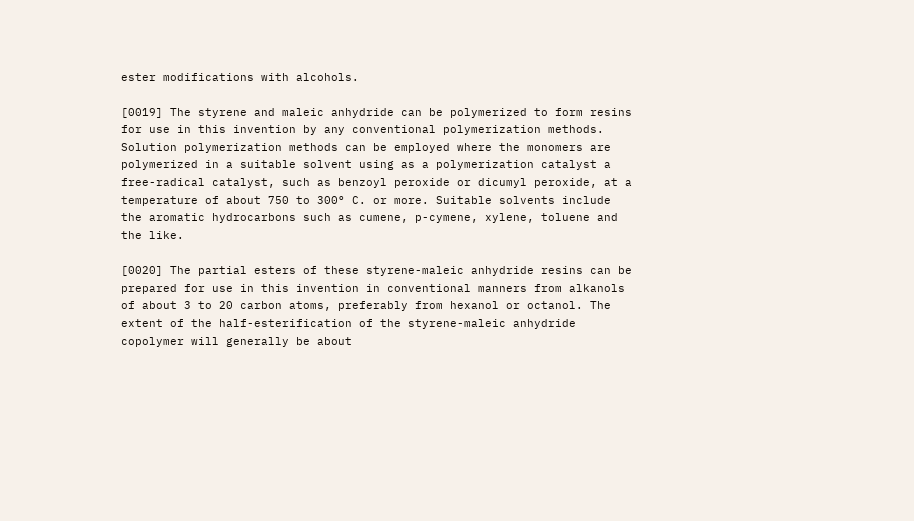ester modifications with alcohols.

[0019] The styrene and maleic anhydride can be polymerized to form resins for use in this invention by any conventional polymerization methods. Solution polymerization methods can be employed where the monomers are polymerized in a suitable solvent using as a polymerization catalyst a free-radical catalyst, such as benzoyl peroxide or dicumyl peroxide, at a temperature of about 750 to 300° C. or more. Suitable solvents include the aromatic hydrocarbons such as cumene, p-cymene, xylene, toluene and the like.

[0020] The partial esters of these styrene-maleic anhydride resins can be prepared for use in this invention in conventional manners from alkanols of about 3 to 20 carbon atoms, preferably from hexanol or octanol. The extent of the half-esterification of the styrene-maleic anhydride copolymer will generally be about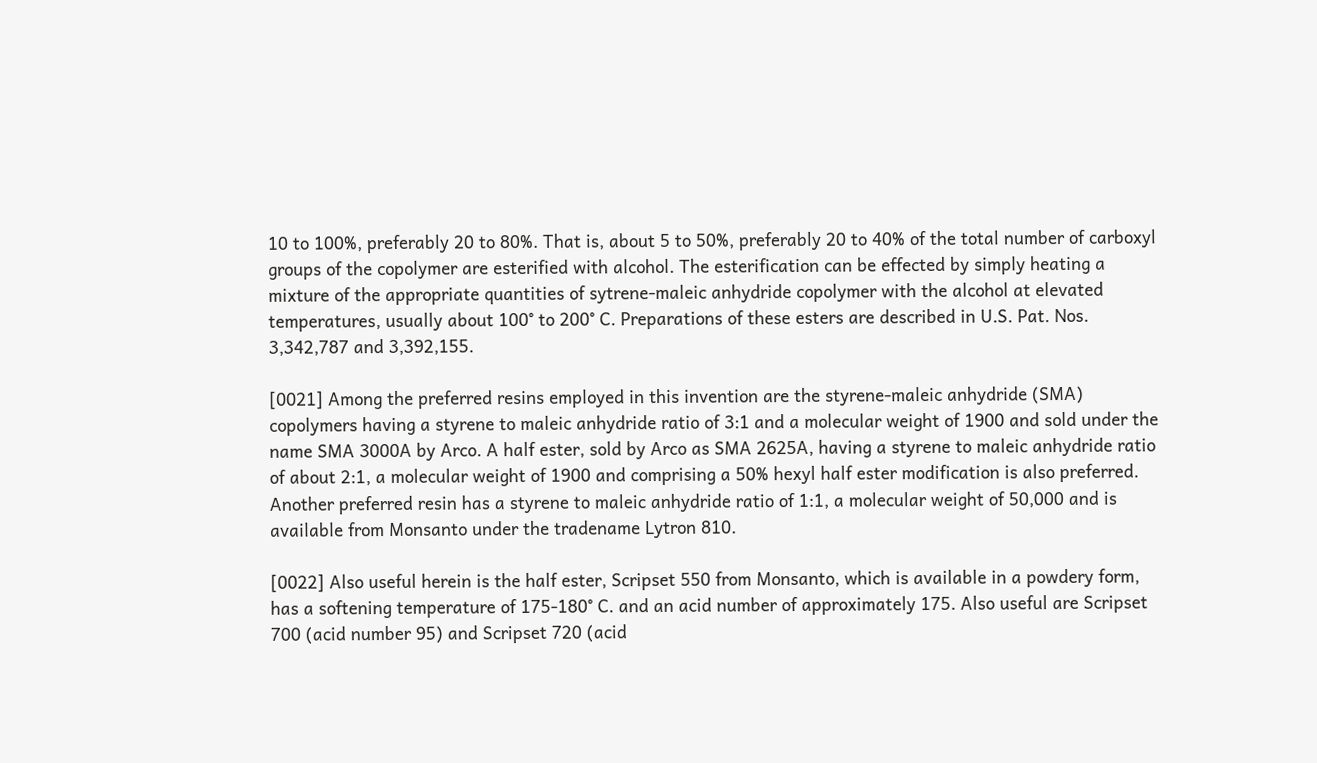10 to 100%, preferably 20 to 80%. That is, about 5 to 50%, preferably 20 to 40% of the total number of carboxyl groups of the copolymer are esterified with alcohol. The esterification can be effected by simply heating a mixture of the appropriate quantities of sytrene-maleic anhydride copolymer with the alcohol at elevated temperatures, usually about 100° to 200° C. Preparations of these esters are described in U.S. Pat. Nos. 3,342,787 and 3,392,155.

[0021] Among the preferred resins employed in this invention are the styrene-maleic anhydride (SMA) copolymers having a styrene to maleic anhydride ratio of 3:1 and a molecular weight of 1900 and sold under the name SMA 3000A by Arco. A half ester, sold by Arco as SMA 2625A, having a styrene to maleic anhydride ratio of about 2:1, a molecular weight of 1900 and comprising a 50% hexyl half ester modification is also preferred. Another preferred resin has a styrene to maleic anhydride ratio of 1:1, a molecular weight of 50,000 and is available from Monsanto under the tradename Lytron 810.

[0022] Also useful herein is the half ester, Scripset 550 from Monsanto, which is available in a powdery form, has a softening temperature of 175-180° C. and an acid number of approximately 175. Also useful are Scripset 700 (acid number 95) and Scripset 720 (acid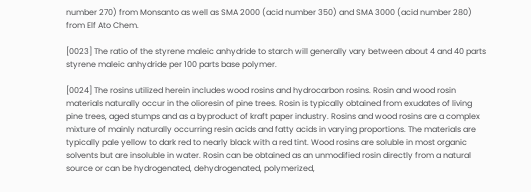number 270) from Monsanto as well as SMA 2000 (acid number 350) and SMA 3000 (acid number 280) from Elf Ato Chem.

[0023] The ratio of the styrene maleic anhydride to starch will generally vary between about 4 and 40 parts styrene maleic anhydride per 100 parts base polymer.

[0024] The rosins utilized herein includes wood rosins and hydrocarbon rosins. Rosin and wood rosin materials naturally occur in the olioresin of pine trees. Rosin is typically obtained from exudates of living pine trees, aged stumps and as a byproduct of kraft paper industry. Rosins and wood rosins are a complex mixture of mainly naturally occurring resin acids and fatty acids in varying proportions. The materials are typically pale yellow to dark red to nearly black with a red tint. Wood rosins are soluble in most organic solvents but are insoluble in water. Rosin can be obtained as an unmodified rosin directly from a natural source or can be hydrogenated, dehydrogenated, polymerized,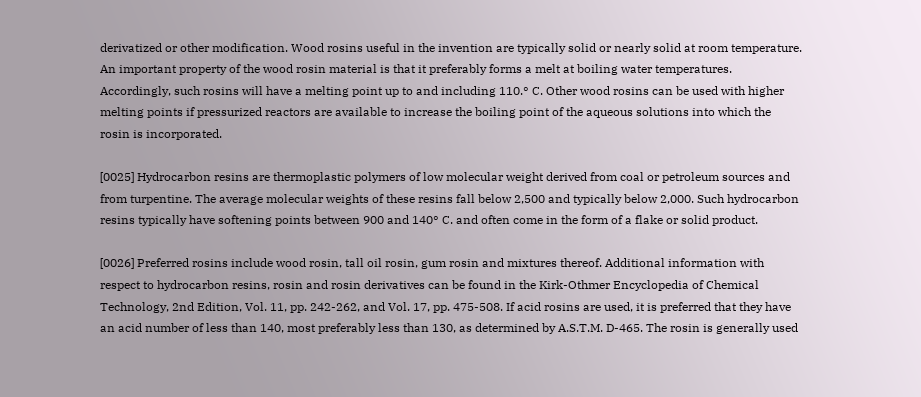derivatized or other modification. Wood rosins useful in the invention are typically solid or nearly solid at room temperature. An important property of the wood rosin material is that it preferably forms a melt at boiling water temperatures. Accordingly, such rosins will have a melting point up to and including 110.° C. Other wood rosins can be used with higher melting points if pressurized reactors are available to increase the boiling point of the aqueous solutions into which the rosin is incorporated.

[0025] Hydrocarbon resins are thermoplastic polymers of low molecular weight derived from coal or petroleum sources and from turpentine. The average molecular weights of these resins fall below 2,500 and typically below 2,000. Such hydrocarbon resins typically have softening points between 900 and 140° C. and often come in the form of a flake or solid product.

[0026] Preferred rosins include wood rosin, tall oil rosin, gum rosin and mixtures thereof. Additional information with respect to hydrocarbon resins, rosin and rosin derivatives can be found in the Kirk-Othmer Encyclopedia of Chemical Technology, 2nd Edition, Vol. 11, pp. 242-262, and Vol. 17, pp. 475-508. If acid rosins are used, it is preferred that they have an acid number of less than 140, most preferably less than 130, as determined by A.S.T.M. D-465. The rosin is generally used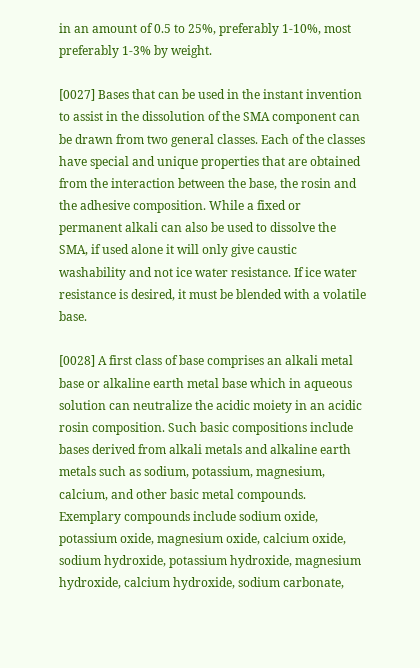in an amount of 0.5 to 25%, preferably 1-10%, most preferably 1-3% by weight.

[0027] Bases that can be used in the instant invention to assist in the dissolution of the SMA component can be drawn from two general classes. Each of the classes have special and unique properties that are obtained from the interaction between the base, the rosin and the adhesive composition. While a fixed or permanent alkali can also be used to dissolve the SMA, if used alone it will only give caustic washability and not ice water resistance. If ice water resistance is desired, it must be blended with a volatile base.

[0028] A first class of base comprises an alkali metal base or alkaline earth metal base which in aqueous solution can neutralize the acidic moiety in an acidic rosin composition. Such basic compositions include bases derived from alkali metals and alkaline earth metals such as sodium, potassium, magnesium, calcium, and other basic metal compounds. Exemplary compounds include sodium oxide, potassium oxide, magnesium oxide, calcium oxide, sodium hydroxide, potassium hydroxide, magnesium hydroxide, calcium hydroxide, sodium carbonate,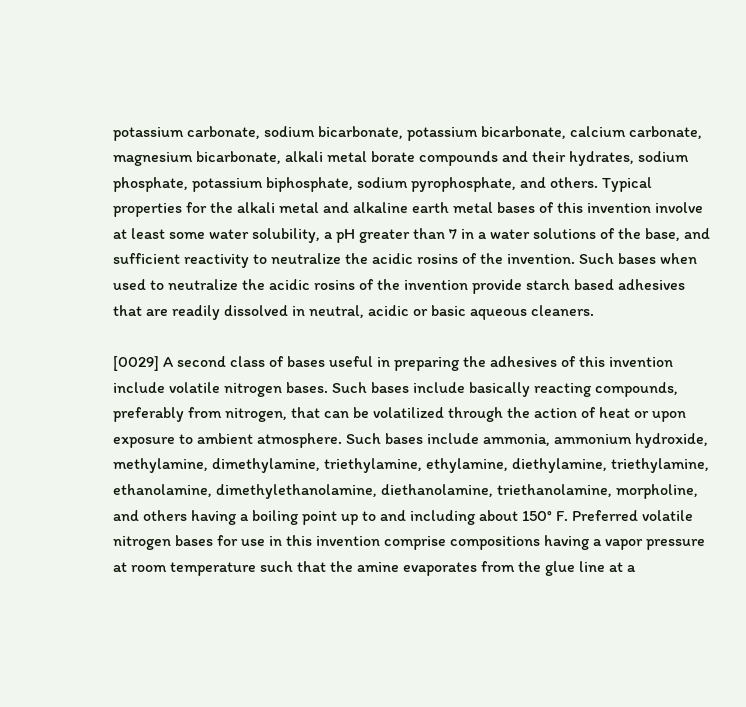potassium carbonate, sodium bicarbonate, potassium bicarbonate, calcium carbonate, magnesium bicarbonate, alkali metal borate compounds and their hydrates, sodium phosphate, potassium biphosphate, sodium pyrophosphate, and others. Typical properties for the alkali metal and alkaline earth metal bases of this invention involve at least some water solubility, a pH greater than 7 in a water solutions of the base, and sufficient reactivity to neutralize the acidic rosins of the invention. Such bases when used to neutralize the acidic rosins of the invention provide starch based adhesives that are readily dissolved in neutral, acidic or basic aqueous cleaners.

[0029] A second class of bases useful in preparing the adhesives of this invention include volatile nitrogen bases. Such bases include basically reacting compounds, preferably from nitrogen, that can be volatilized through the action of heat or upon exposure to ambient atmosphere. Such bases include ammonia, ammonium hydroxide, methylamine, dimethylamine, triethylamine, ethylamine, diethylamine, triethylamine, ethanolamine, dimethylethanolamine, diethanolamine, triethanolamine, morpholine, and others having a boiling point up to and including about 150° F. Preferred volatile nitrogen bases for use in this invention comprise compositions having a vapor pressure at room temperature such that the amine evaporates from the glue line at a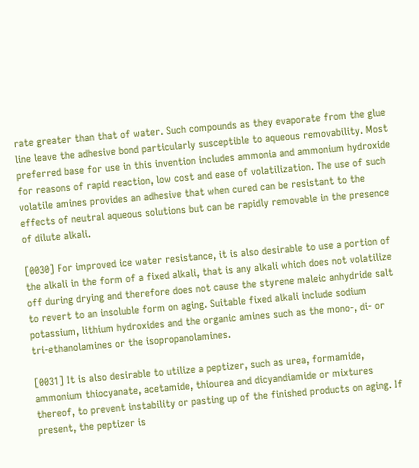rate greater than that of water. Such compounds as they evaporate from the glue line leave the adhesive bond particularly susceptible to aqueous removability. Most preferred base for use in this invention includes ammonia and ammonium hydroxide for reasons of rapid reaction, low cost and ease of volatilization. The use of such volatile amines provides an adhesive that when cured can be resistant to the effects of neutral aqueous solutions but can be rapidly removable in the presence of dilute alkali.

[0030] For improved ice water resistance, it is also desirable to use a portion of the alkali in the form of a fixed alkali, that is any alkali which does not volatilize off during drying and therefore does not cause the styrene maleic anhydride salt to revert to an insoluble form on aging. Suitable fixed alkali include sodium potassium, lithium hydroxides and the organic amines such as the mono-, di- or tri-ethanolamines or the isopropanolamines.

[0031] It is also desirable to utilize a peptizer, such as urea, formamide, ammonium thiocyanate, acetamide, thiourea and dicyandiamide or mixtures thereof, to prevent instability or pasting up of the finished products on aging. If present, the peptizer is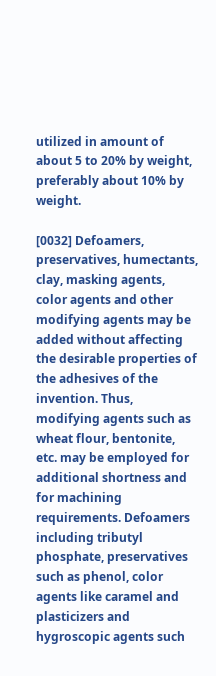utilized in amount of about 5 to 20% by weight, preferably about 10% by weight.

[0032] Defoamers, preservatives, humectants, clay, masking agents, color agents and other modifying agents may be added without affecting the desirable properties of the adhesives of the invention. Thus, modifying agents such as wheat flour, bentonite, etc. may be employed for additional shortness and for machining requirements. Defoamers including tributyl phosphate, preservatives such as phenol, color agents like caramel and plasticizers and hygroscopic agents such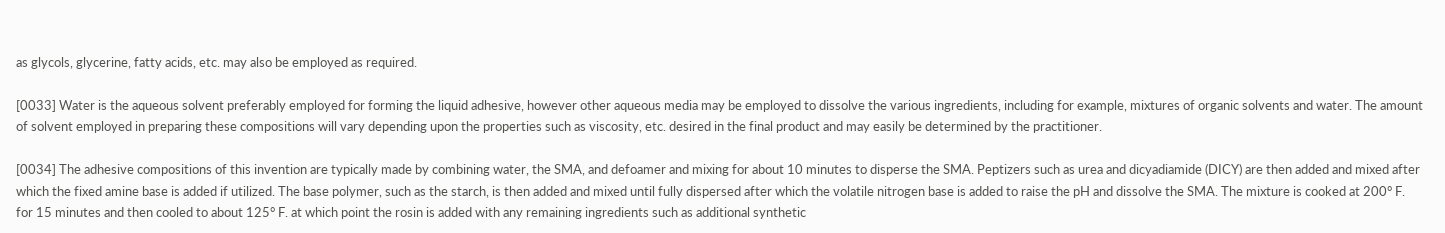as glycols, glycerine, fatty acids, etc. may also be employed as required.

[0033] Water is the aqueous solvent preferably employed for forming the liquid adhesive, however other aqueous media may be employed to dissolve the various ingredients, including for example, mixtures of organic solvents and water. The amount of solvent employed in preparing these compositions will vary depending upon the properties such as viscosity, etc. desired in the final product and may easily be determined by the practitioner.

[0034] The adhesive compositions of this invention are typically made by combining water, the SMA, and defoamer and mixing for about 10 minutes to disperse the SMA. Peptizers such as urea and dicyadiamide (DICY) are then added and mixed after which the fixed amine base is added if utilized. The base polymer, such as the starch, is then added and mixed until fully dispersed after which the volatile nitrogen base is added to raise the pH and dissolve the SMA. The mixture is cooked at 200° F. for 15 minutes and then cooled to about 125° F. at which point the rosin is added with any remaining ingredients such as additional synthetic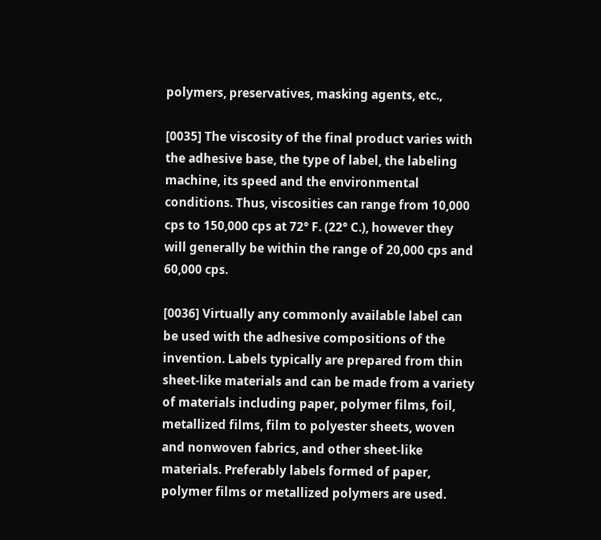polymers, preservatives, masking agents, etc.,

[0035] The viscosity of the final product varies with the adhesive base, the type of label, the labeling machine, its speed and the environmental conditions. Thus, viscosities can range from 10,000 cps to 150,000 cps at 72° F. (22° C.), however they will generally be within the range of 20,000 cps and 60,000 cps.

[0036] Virtually any commonly available label can be used with the adhesive compositions of the invention. Labels typically are prepared from thin sheet-like materials and can be made from a variety of materials including paper, polymer films, foil, metallized films, film to polyester sheets, woven and nonwoven fabrics, and other sheet-like materials. Preferably labels formed of paper, polymer films or metallized polymers are used.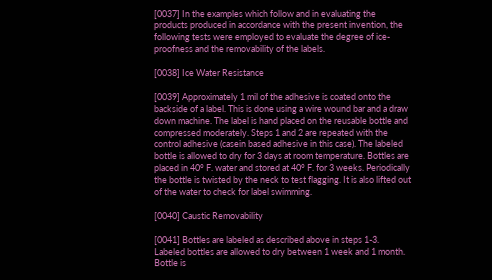[0037] In the examples which follow and in evaluating the products produced in accordance with the present invention, the following tests were employed to evaluate the degree of ice-proofness and the removability of the labels.

[0038] Ice Water Resistance

[0039] Approximately 1 mil of the adhesive is coated onto the backside of a label. This is done using a wire wound bar and a draw down machine. The label is hand placed on the reusable bottle and compressed moderately. Steps 1 and 2 are repeated with the control adhesive (casein based adhesive in this case). The labeled bottle is allowed to dry for 3 days at room temperature. Bottles are placed in 40° F. water and stored at 40° F. for 3 weeks. Periodically the bottle is twisted by the neck to test flagging. It is also lifted out of the water to check for label swimming.

[0040] Caustic Removability

[0041] Bottles are labeled as described above in steps 1-3. Labeled bottles are allowed to dry between 1 week and 1 month. Bottle is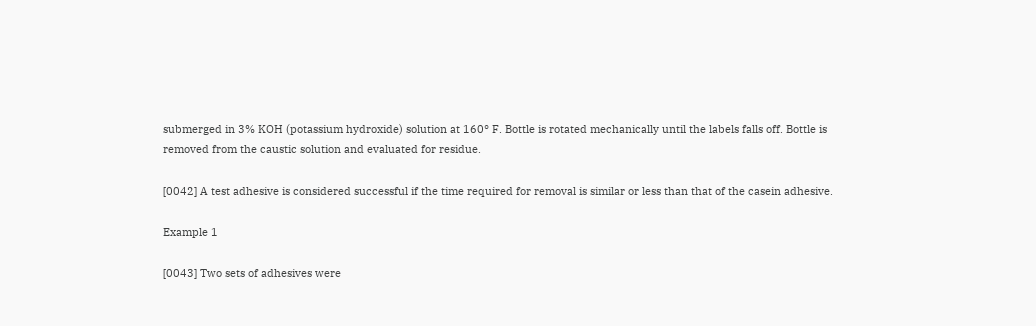submerged in 3% KOH (potassium hydroxide) solution at 160° F. Bottle is rotated mechanically until the labels falls off. Bottle is removed from the caustic solution and evaluated for residue.

[0042] A test adhesive is considered successful if the time required for removal is similar or less than that of the casein adhesive.

Example 1

[0043] Two sets of adhesives were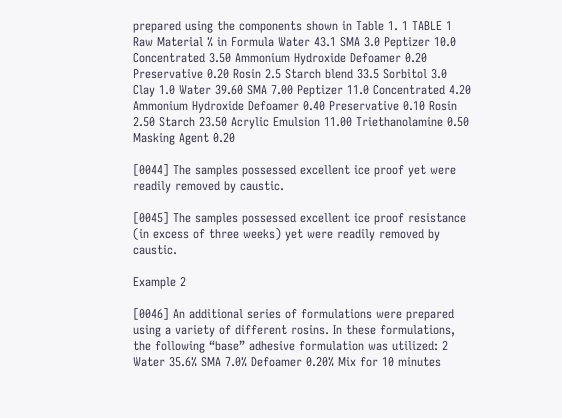prepared using the components shown in Table 1. 1 TABLE 1 Raw Material % in Formula Water 43.1 SMA 3.0 Peptizer 10.0 Concentrated 3.50 Ammonium Hydroxide Defoamer 0.20 Preservative 0.20 Rosin 2.5 Starch blend 33.5 Sorbitol 3.0 Clay 1.0 Water 39.60 SMA 7.00 Peptizer 11.0 Concentrated 4.20 Ammonium Hydroxide Defoamer 0.40 Preservative 0.10 Rosin 2.50 Starch 23.50 Acrylic Emulsion 11.00 Triethanolamine 0.50 Masking Agent 0.20

[0044] The samples possessed excellent ice proof yet were readily removed by caustic.

[0045] The samples possessed excellent ice proof resistance (in excess of three weeks) yet were readily removed by caustic.

Example 2

[0046] An additional series of formulations were prepared using a variety of different rosins. In these formulations, the following “base” adhesive formulation was utilized: 2 Water 35.6% SMA 7.0% Defoamer 0.20% Mix for 10 minutes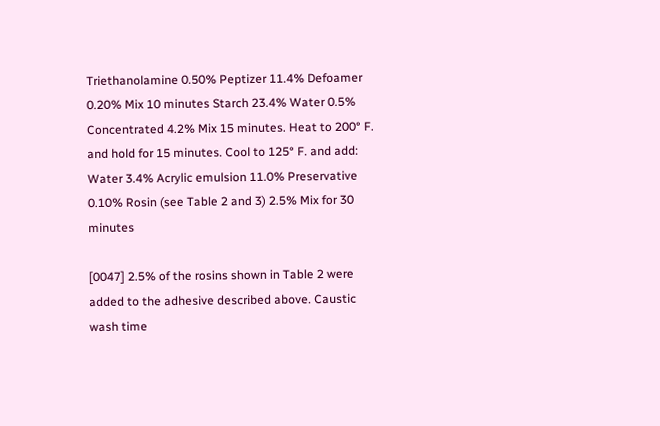Triethanolamine 0.50% Peptizer 11.4% Defoamer 0.20% Mix 10 minutes Starch 23.4% Water 0.5% Concentrated 4.2% Mix 15 minutes. Heat to 200° F. and hold for 15 minutes. Cool to 125° F. and add: Water 3.4% Acrylic emulsion 11.0% Preservative 0.10% Rosin (see Table 2 and 3) 2.5% Mix for 30 minutes

[0047] 2.5% of the rosins shown in Table 2 were added to the adhesive described above. Caustic wash time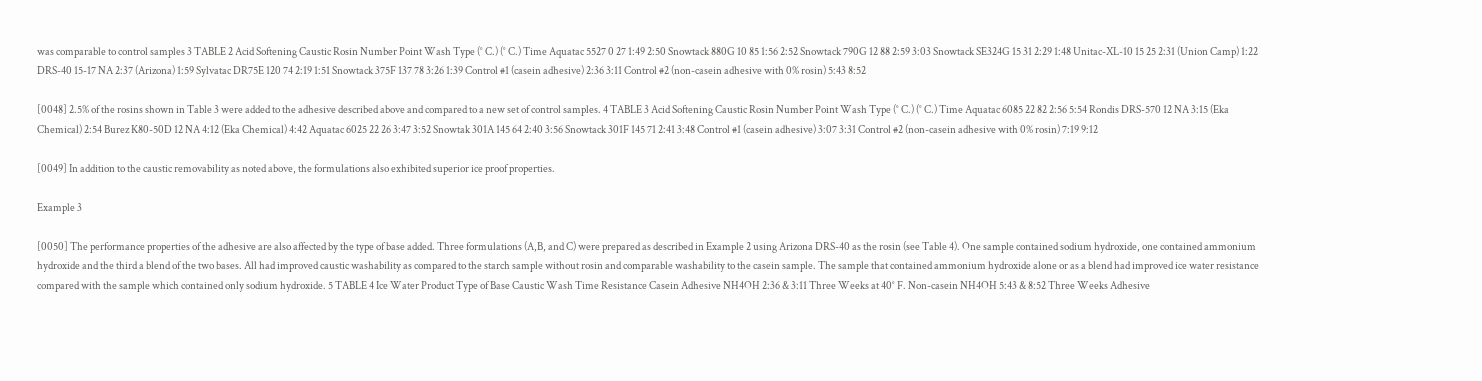was comparable to control samples 3 TABLE 2 Acid Softening Caustic Rosin Number Point Wash Type (° C.) (° C.) Time Aquatac 5527 0 27 1:49 2:50 Snowtack 880G 10 85 1:56 2:52 Snowtack 790G 12 88 2:59 3:03 Snowtack SE324G 15 31 2:29 1:48 Unitac-XL-10 15 25 2:31 (Union Camp) 1:22 DRS-40 15-17 NA 2:37 (Arizona) 1:59 Sylvatac DR75E 120 74 2:19 1:51 Snowtack 375F 137 78 3:26 1:39 Control #1 (casein adhesive) 2:36 3:11 Control #2 (non-casein adhesive with 0% rosin) 5:43 8:52

[0048] 2.5% of the rosins shown in Table 3 were added to the adhesive described above and compared to a new set of control samples. 4 TABLE 3 Acid Softening Caustic Rosin Number Point Wash Type (° C.) (° C.) Time Aquatac 6085 22 82 2:56 5:54 Rondis DRS-570 12 NA 3:15 (Eka Chemical) 2:54 Burez K80-50D 12 NA 4:12 (Eka Chemical) 4:42 Aquatac 6025 22 26 3:47 3:52 Snowtak 301A 145 64 2:40 3:56 Snowtack 301F 145 71 2:41 3:48 Control #1 (casein adhesive) 3:07 3:31 Control #2 (non-casein adhesive with 0% rosin) 7:19 9:12

[0049] In addition to the caustic removability as noted above, the formulations also exhibited superior ice proof properties.

Example 3

[0050] The performance properties of the adhesive are also affected by the type of base added. Three formulations (A,B, and C) were prepared as described in Example 2 using Arizona DRS-40 as the rosin (see Table 4). One sample contained sodium hydroxide, one contained ammonium hydroxide and the third a blend of the two bases. All had improved caustic washability as compared to the starch sample without rosin and comparable washability to the casein sample. The sample that contained ammonium hydroxide alone or as a blend had improved ice water resistance compared with the sample which contained only sodium hydroxide. 5 TABLE 4 Ice Water Product Type of Base Caustic Wash Time Resistance Casein Adhesive NH4OH 2:36 & 3:11 Three Weeks at 40° F. Non-casein NH4OH 5:43 & 8:52 Three Weeks Adhesive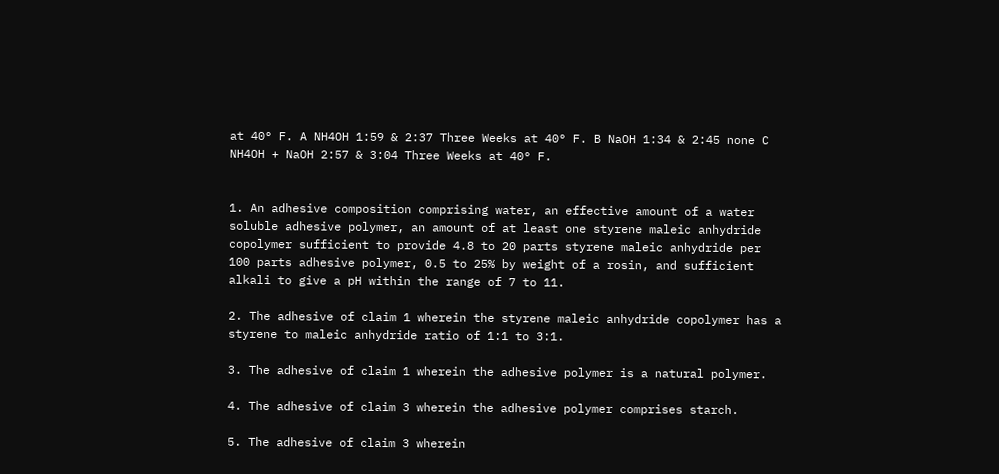at 40° F. A NH4OH 1:59 & 2:37 Three Weeks at 40° F. B NaOH 1:34 & 2:45 none C NH4OH + NaOH 2:57 & 3:04 Three Weeks at 40° F.


1. An adhesive composition comprising water, an effective amount of a water soluble adhesive polymer, an amount of at least one styrene maleic anhydride copolymer sufficient to provide 4.8 to 20 parts styrene maleic anhydride per 100 parts adhesive polymer, 0.5 to 25% by weight of a rosin, and sufficient alkali to give a pH within the range of 7 to 11.

2. The adhesive of claim 1 wherein the styrene maleic anhydride copolymer has a styrene to maleic anhydride ratio of 1:1 to 3:1.

3. The adhesive of claim 1 wherein the adhesive polymer is a natural polymer.

4. The adhesive of claim 3 wherein the adhesive polymer comprises starch.

5. The adhesive of claim 3 wherein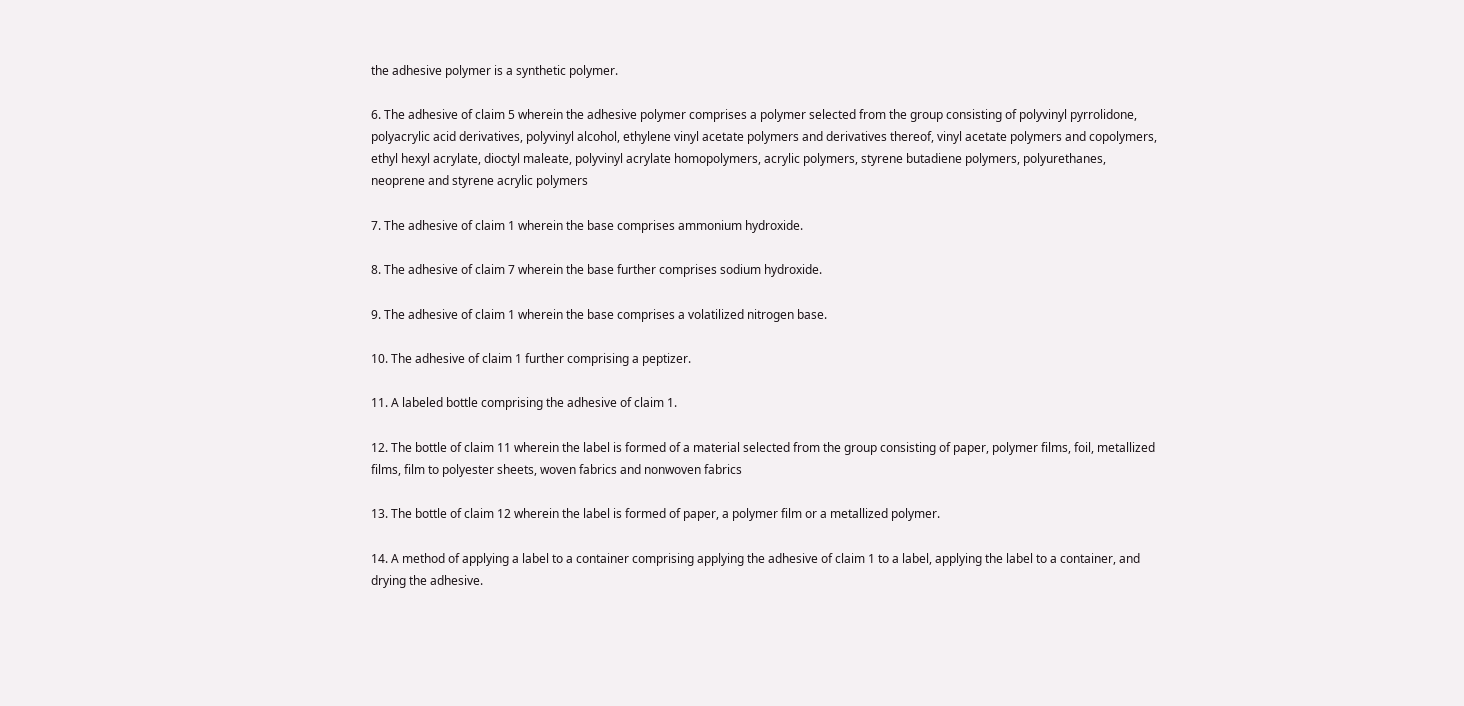the adhesive polymer is a synthetic polymer.

6. The adhesive of claim 5 wherein the adhesive polymer comprises a polymer selected from the group consisting of polyvinyl pyrrolidone, polyacrylic acid derivatives, polyvinyl alcohol, ethylene vinyl acetate polymers and derivatives thereof, vinyl acetate polymers and copolymers, ethyl hexyl acrylate, dioctyl maleate, polyvinyl acrylate homopolymers, acrylic polymers, styrene butadiene polymers, polyurethanes, neoprene and styrene acrylic polymers

7. The adhesive of claim 1 wherein the base comprises ammonium hydroxide.

8. The adhesive of claim 7 wherein the base further comprises sodium hydroxide.

9. The adhesive of claim 1 wherein the base comprises a volatilized nitrogen base.

10. The adhesive of claim 1 further comprising a peptizer.

11. A labeled bottle comprising the adhesive of claim 1.

12. The bottle of claim 11 wherein the label is formed of a material selected from the group consisting of paper, polymer films, foil, metallized films, film to polyester sheets, woven fabrics and nonwoven fabrics

13. The bottle of claim 12 wherein the label is formed of paper, a polymer film or a metallized polymer.

14. A method of applying a label to a container comprising applying the adhesive of claim 1 to a label, applying the label to a container, and drying the adhesive.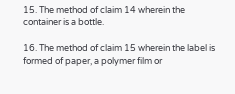15. The method of claim 14 wherein the container is a bottle.

16. The method of claim 15 wherein the label is formed of paper, a polymer film or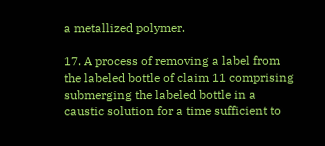a metallized polymer.

17. A process of removing a label from the labeled bottle of claim 11 comprising submerging the labeled bottle in a caustic solution for a time sufficient to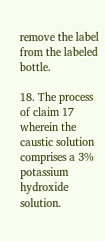remove the label from the labeled bottle.

18. The process of claim 17 wherein the caustic solution comprises a 3% potassium hydroxide solution.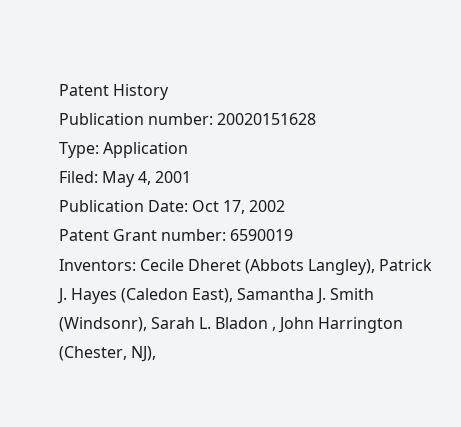Patent History
Publication number: 20020151628
Type: Application
Filed: May 4, 2001
Publication Date: Oct 17, 2002
Patent Grant number: 6590019
Inventors: Cecile Dheret (Abbots Langley), Patrick J. Hayes (Caledon East), Samantha J. Smith (Windsonr), Sarah L. Bladon , John Harrington (Chester, NJ),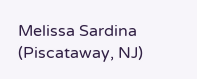Melissa Sardina (Piscataway, NJ)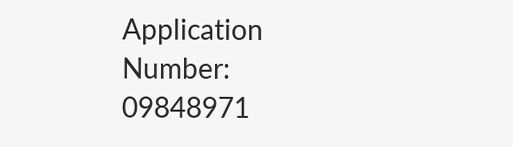Application Number: 09848971